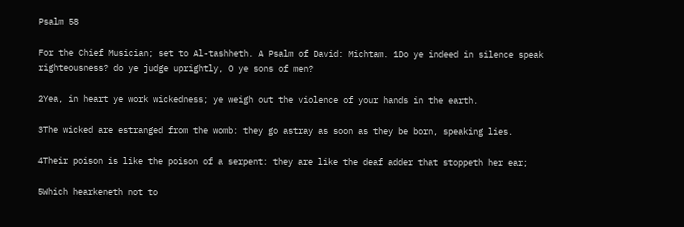Psalm 58

For the Chief Musician; set to Al-tashheth. A Psalm of David: Michtam. 1Do ye indeed in silence speak righteousness? do ye judge uprightly, O ye sons of men?

2Yea, in heart ye work wickedness; ye weigh out the violence of your hands in the earth.

3The wicked are estranged from the womb: they go astray as soon as they be born, speaking lies.

4Their poison is like the poison of a serpent: they are like the deaf adder that stoppeth her ear;

5Which hearkeneth not to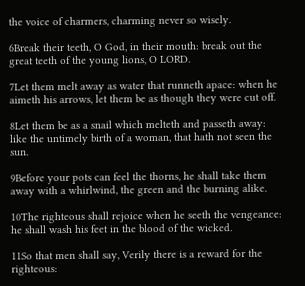the voice of charmers, charming never so wisely.

6Break their teeth, O God, in their mouth: break out the great teeth of the young lions, O LORD.

7Let them melt away as water that runneth apace: when he aimeth his arrows, let them be as though they were cut off.

8Let them be as a snail which melteth and passeth away: like the untimely birth of a woman, that hath not seen the sun.

9Before your pots can feel the thorns, he shall take them away with a whirlwind, the green and the burning alike.

10The righteous shall rejoice when he seeth the vengeance: he shall wash his feet in the blood of the wicked.

11So that men shall say, Verily there is a reward for the righteous: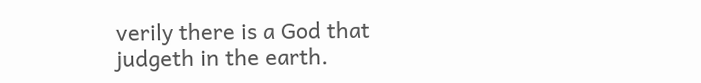verily there is a God that judgeth in the earth.